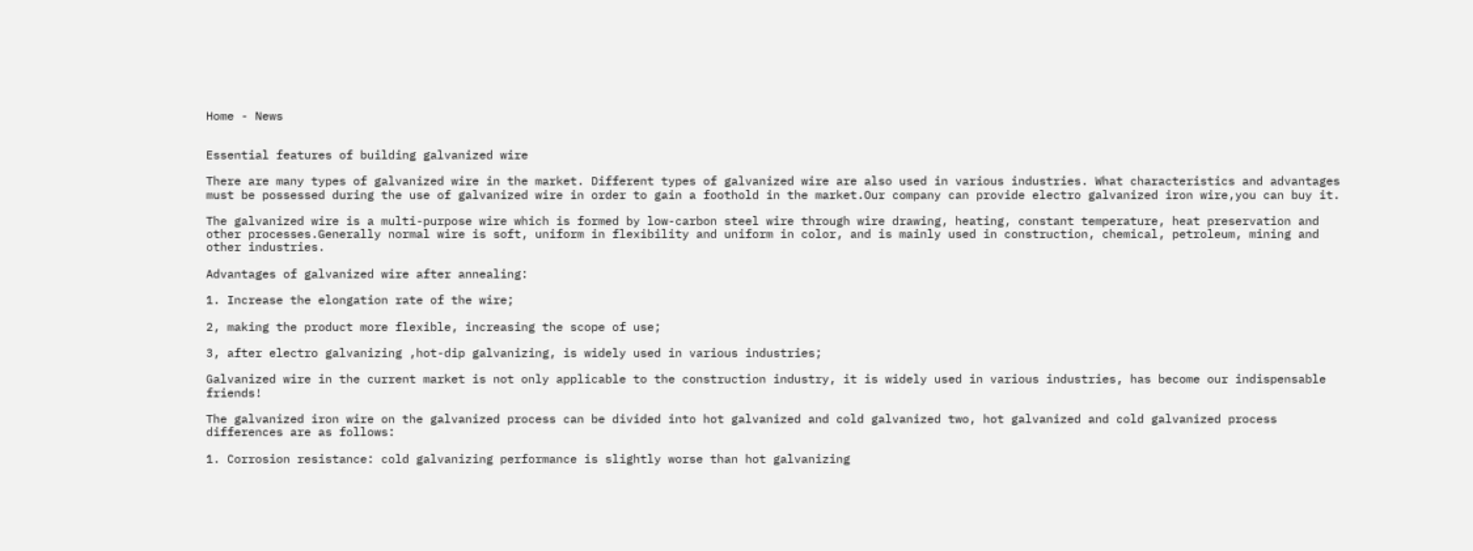Home - News


Essential features of building galvanized wire

There are many types of galvanized wire in the market. Different types of galvanized wire are also used in various industries. What characteristics and advantages must be possessed during the use of galvanized wire in order to gain a foothold in the market.Our company can provide electro galvanized iron wire,you can buy it.

The galvanized wire is a multi-purpose wire which is formed by low-carbon steel wire through wire drawing, heating, constant temperature, heat preservation and  other processes.Generally normal wire is soft, uniform in flexibility and uniform in color, and is mainly used in construction, chemical, petroleum, mining and other industries.

Advantages of galvanized wire after annealing:

1. Increase the elongation rate of the wire;

2, making the product more flexible, increasing the scope of use;

3, after electro galvanizing ,hot-dip galvanizing, is widely used in various industries;

Galvanized wire in the current market is not only applicable to the construction industry, it is widely used in various industries, has become our indispensable friends!

The galvanized iron wire on the galvanized process can be divided into hot galvanized and cold galvanized two, hot galvanized and cold galvanized process differences are as follows:

1. Corrosion resistance: cold galvanizing performance is slightly worse than hot galvanizing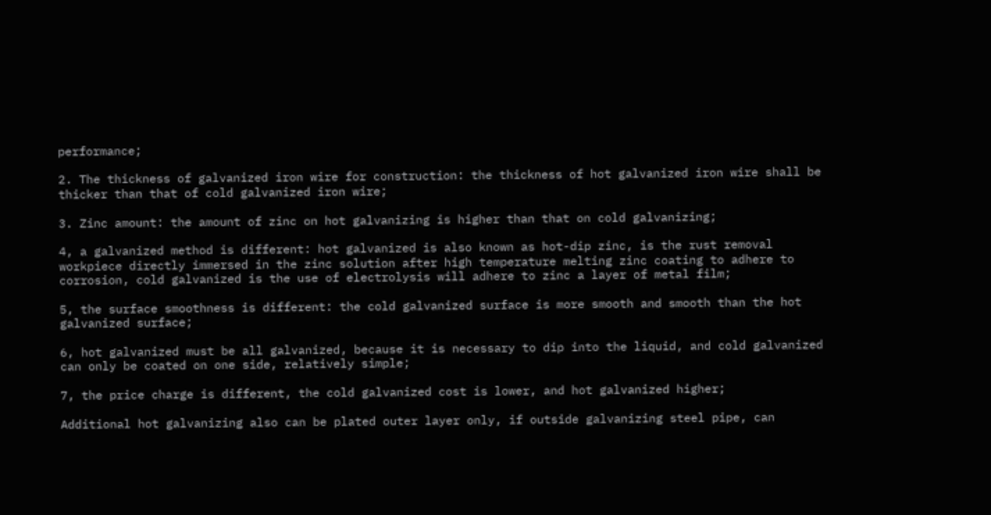performance;

2. The thickness of galvanized iron wire for construction: the thickness of hot galvanized iron wire shall be thicker than that of cold galvanized iron wire;

3. Zinc amount: the amount of zinc on hot galvanizing is higher than that on cold galvanizing;

4, a galvanized method is different: hot galvanized is also known as hot-dip zinc, is the rust removal workpiece directly immersed in the zinc solution after high temperature melting zinc coating to adhere to corrosion, cold galvanized is the use of electrolysis will adhere to zinc a layer of metal film;

5, the surface smoothness is different: the cold galvanized surface is more smooth and smooth than the hot galvanized surface;

6, hot galvanized must be all galvanized, because it is necessary to dip into the liquid, and cold galvanized can only be coated on one side, relatively simple;

7, the price charge is different, the cold galvanized cost is lower, and hot galvanized higher;

Additional hot galvanizing also can be plated outer layer only, if outside galvanizing steel pipe, can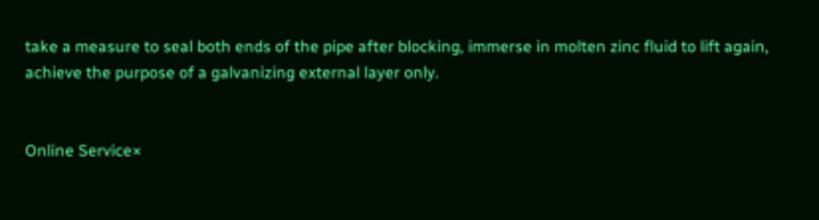take a measure to seal both ends of the pipe after blocking, immerse in molten zinc fluid to lift again, achieve the purpose of a galvanizing external layer only.


Online Service×